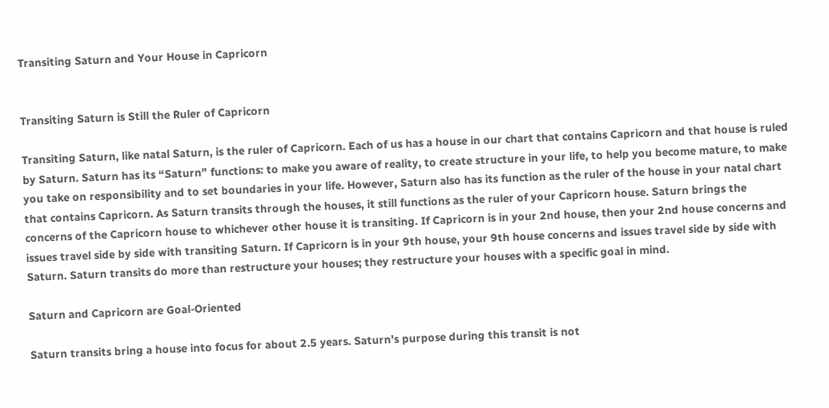Transiting Saturn and Your House in Capricorn


Transiting Saturn is Still the Ruler of Capricorn

Transiting Saturn, like natal Saturn, is the ruler of Capricorn. Each of us has a house in our chart that contains Capricorn and that house is ruled by Saturn. Saturn has its “Saturn” functions: to make you aware of reality, to create structure in your life, to help you become mature, to make you take on responsibility and to set boundaries in your life. However, Saturn also has its function as the ruler of the house in your natal chart that contains Capricorn. As Saturn transits through the houses, it still functions as the ruler of your Capricorn house. Saturn brings the concerns of the Capricorn house to whichever other house it is transiting. If Capricorn is in your 2nd house, then your 2nd house concerns and issues travel side by side with transiting Saturn. If Capricorn is in your 9th house, your 9th house concerns and issues travel side by side with Saturn. Saturn transits do more than restructure your houses; they restructure your houses with a specific goal in mind.

Saturn and Capricorn are Goal-Oriented

Saturn transits bring a house into focus for about 2.5 years. Saturn’s purpose during this transit is not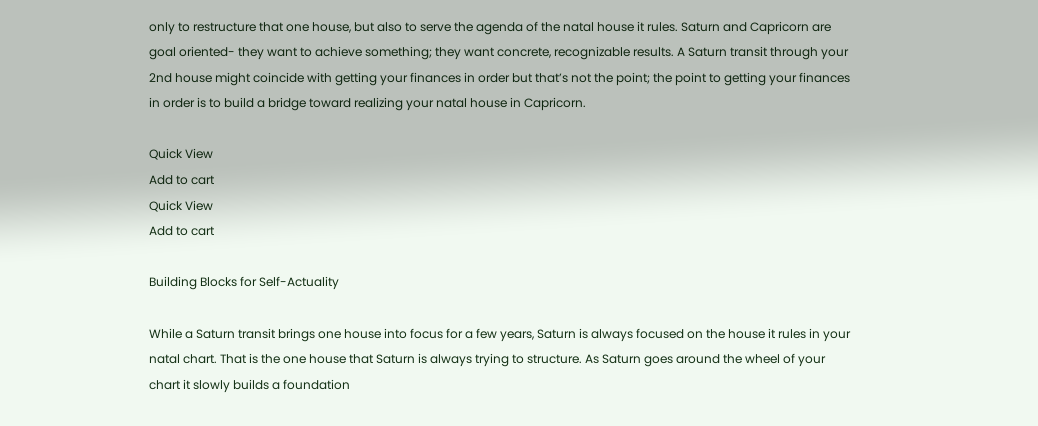only to restructure that one house, but also to serve the agenda of the natal house it rules. Saturn and Capricorn are goal oriented- they want to achieve something; they want concrete, recognizable results. A Saturn transit through your 2nd house might coincide with getting your finances in order but that’s not the point; the point to getting your finances in order is to build a bridge toward realizing your natal house in Capricorn.

Quick View
Add to cart
Quick View
Add to cart

Building Blocks for Self-Actuality

While a Saturn transit brings one house into focus for a few years, Saturn is always focused on the house it rules in your natal chart. That is the one house that Saturn is always trying to structure. As Saturn goes around the wheel of your chart it slowly builds a foundation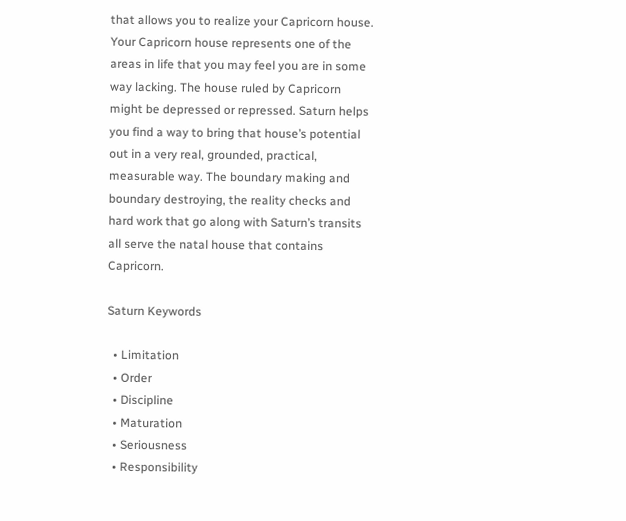that allows you to realize your Capricorn house. Your Capricorn house represents one of the areas in life that you may feel you are in some way lacking. The house ruled by Capricorn might be depressed or repressed. Saturn helps you find a way to bring that house’s potential out in a very real, grounded, practical, measurable way. The boundary making and boundary destroying, the reality checks and hard work that go along with Saturn’s transits all serve the natal house that contains Capricorn.

Saturn Keywords

  • Limitation
  • Order
  • Discipline
  • Maturation
  • Seriousness
  • Responsibility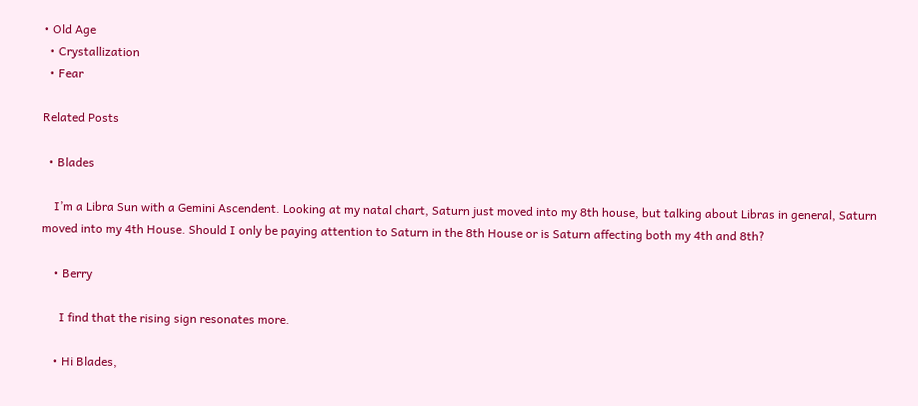• Old Age
  • Crystallization
  • Fear

Related Posts

  • Blades

    I’m a Libra Sun with a Gemini Ascendent. Looking at my natal chart, Saturn just moved into my 8th house, but talking about Libras in general, Saturn moved into my 4th House. Should I only be paying attention to Saturn in the 8th House or is Saturn affecting both my 4th and 8th?

    • Berry

      I find that the rising sign resonates more.

    • Hi Blades,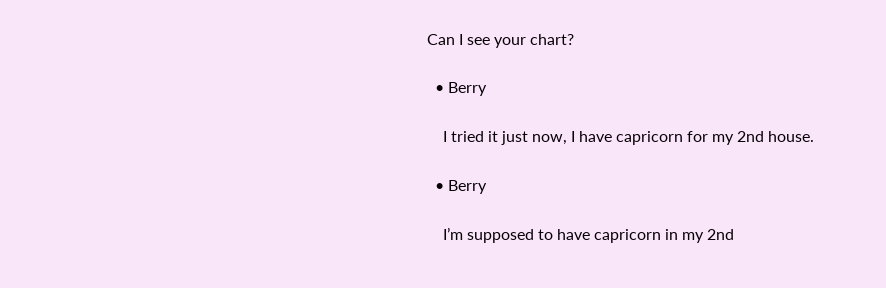Can I see your chart?

  • Berry

    I tried it just now, I have capricorn for my 2nd house.

  • Berry

    I’m supposed to have capricorn in my 2nd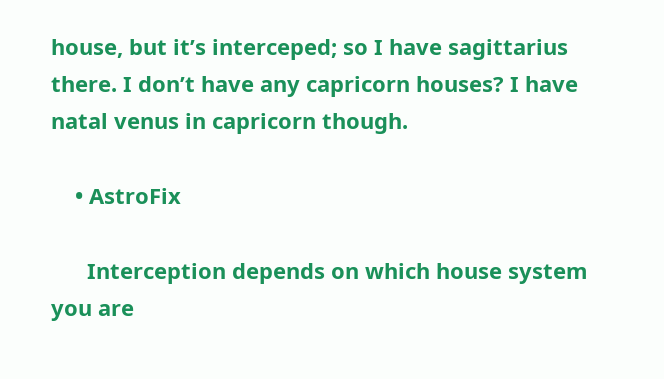house, but it’s interceped; so I have sagittarius there. I don’t have any capricorn houses? I have natal venus in capricorn though.

    • AstroFix

      Interception depends on which house system you are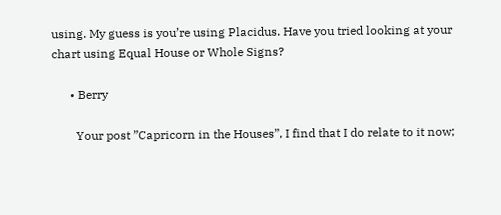using. My guess is you’re using Placidus. Have you tried looking at your chart using Equal House or Whole Signs?

      • Berry

        Your post ”Capricorn in the Houses”, I find that I do relate to it now;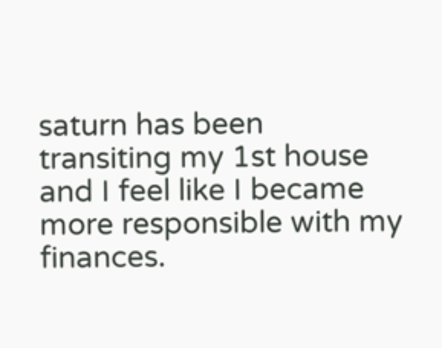saturn has been transiting my 1st house and I feel like I became more responsible with my finances.